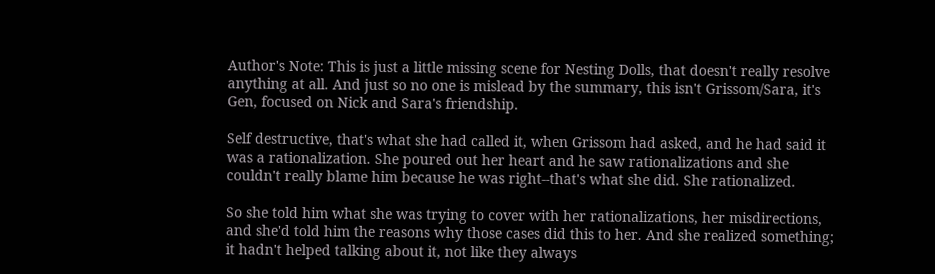Author's Note: This is just a little missing scene for Nesting Dolls, that doesn't really resolve anything at all. And just so no one is mislead by the summary, this isn't Grissom/Sara, it's Gen, focused on Nick and Sara's friendship.

Self destructive, that's what she had called it, when Grissom had asked, and he had said it was a rationalization. She poured out her heart and he saw rationalizations and she couldn't really blame him because he was right--that's what she did. She rationalized.

So she told him what she was trying to cover with her rationalizations, her misdirections, and she'd told him the reasons why those cases did this to her. And she realized something; it hadn't helped talking about it, not like they always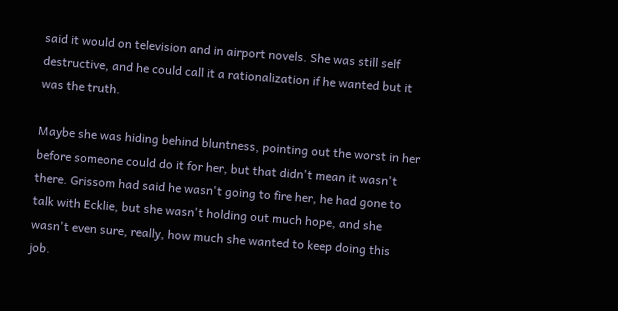said it would on television and in airport novels. She was still self destructive, and he could call it a rationalization if he wanted but it was the truth.

Maybe she was hiding behind bluntness, pointing out the worst in her before someone could do it for her, but that didn't mean it wasn't there. Grissom had said he wasn't going to fire her, he had gone to talk with Ecklie, but she wasn't holding out much hope, and she wasn't even sure, really, how much she wanted to keep doing this job.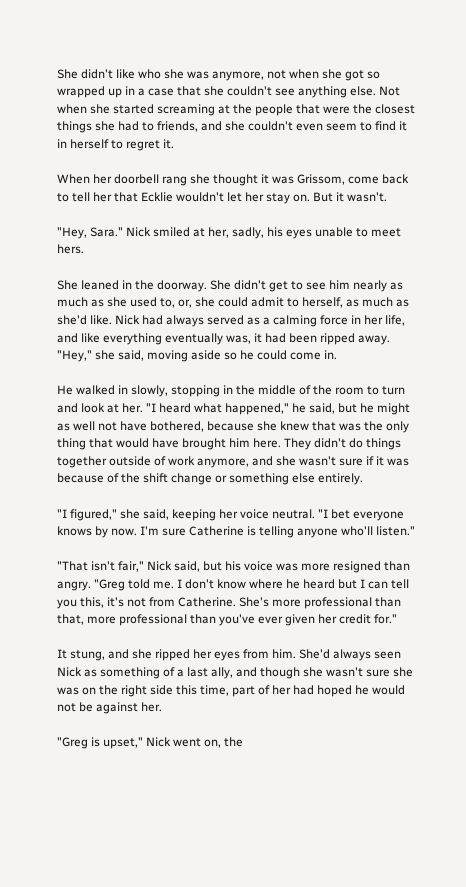She didn't like who she was anymore, not when she got so wrapped up in a case that she couldn't see anything else. Not when she started screaming at the people that were the closest things she had to friends, and she couldn't even seem to find it in herself to regret it.

When her doorbell rang she thought it was Grissom, come back to tell her that Ecklie wouldn't let her stay on. But it wasn't.

"Hey, Sara." Nick smiled at her, sadly, his eyes unable to meet hers.

She leaned in the doorway. She didn't get to see him nearly as much as she used to, or, she could admit to herself, as much as she'd like. Nick had always served as a calming force in her life, and like everything eventually was, it had been ripped away. "Hey," she said, moving aside so he could come in.

He walked in slowly, stopping in the middle of the room to turn and look at her. "I heard what happened," he said, but he might as well not have bothered, because she knew that was the only thing that would have brought him here. They didn't do things together outside of work anymore, and she wasn't sure if it was because of the shift change or something else entirely.

"I figured," she said, keeping her voice neutral. "I bet everyone knows by now. I'm sure Catherine is telling anyone who'll listen."

"That isn't fair," Nick said, but his voice was more resigned than angry. "Greg told me. I don't know where he heard but I can tell you this, it's not from Catherine. She's more professional than that, more professional than you've ever given her credit for."

It stung, and she ripped her eyes from him. She'd always seen Nick as something of a last ally, and though she wasn't sure she was on the right side this time, part of her had hoped he would not be against her.

"Greg is upset," Nick went on, the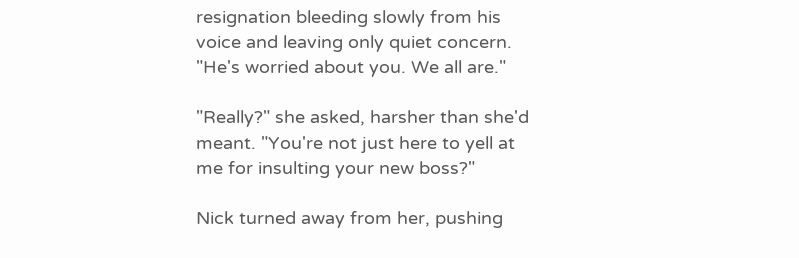resignation bleeding slowly from his voice and leaving only quiet concern. "He's worried about you. We all are."

"Really?" she asked, harsher than she'd meant. "You're not just here to yell at me for insulting your new boss?"

Nick turned away from her, pushing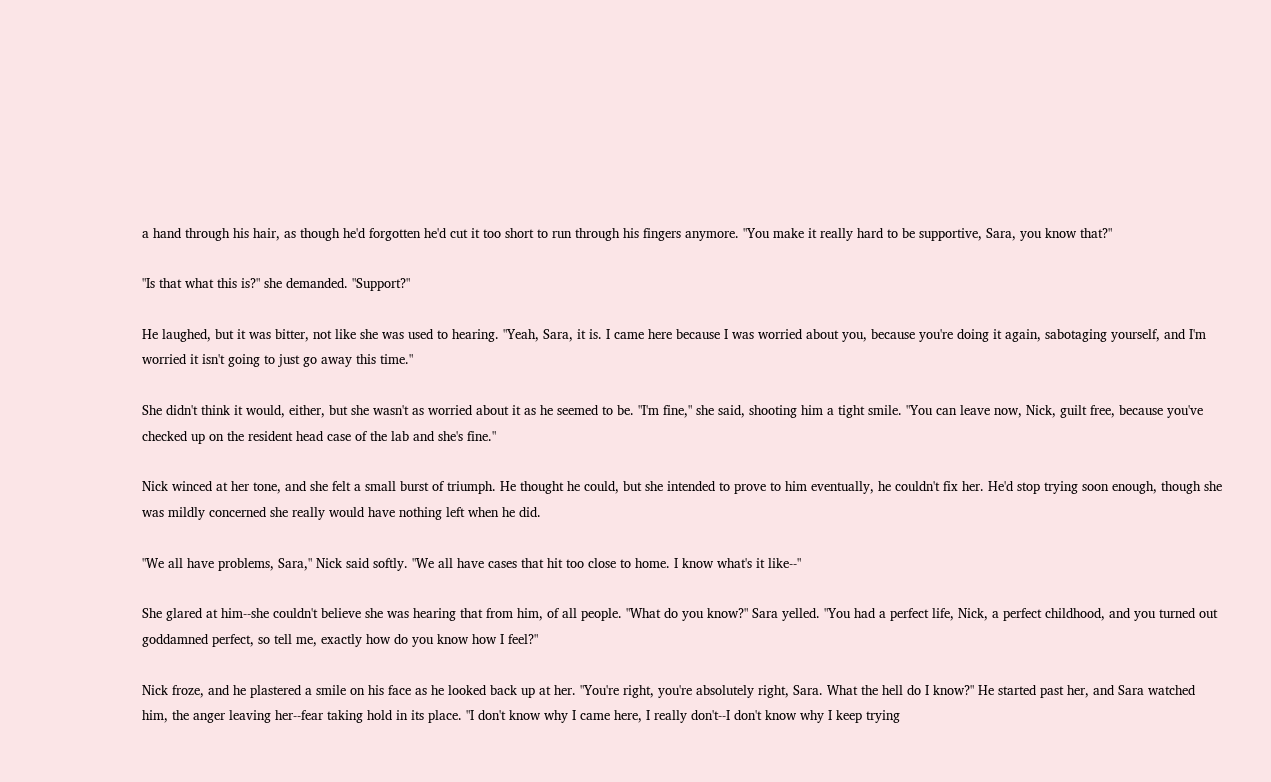a hand through his hair, as though he'd forgotten he'd cut it too short to run through his fingers anymore. "You make it really hard to be supportive, Sara, you know that?"

"Is that what this is?" she demanded. "Support?"

He laughed, but it was bitter, not like she was used to hearing. "Yeah, Sara, it is. I came here because I was worried about you, because you're doing it again, sabotaging yourself, and I'm worried it isn't going to just go away this time."

She didn't think it would, either, but she wasn't as worried about it as he seemed to be. "I'm fine," she said, shooting him a tight smile. "You can leave now, Nick, guilt free, because you've checked up on the resident head case of the lab and she's fine."

Nick winced at her tone, and she felt a small burst of triumph. He thought he could, but she intended to prove to him eventually, he couldn't fix her. He'd stop trying soon enough, though she was mildly concerned she really would have nothing left when he did.

"We all have problems, Sara," Nick said softly. "We all have cases that hit too close to home. I know what's it like--"

She glared at him--she couldn't believe she was hearing that from him, of all people. "What do you know?" Sara yelled. "You had a perfect life, Nick, a perfect childhood, and you turned out goddamned perfect, so tell me, exactly how do you know how I feel?"

Nick froze, and he plastered a smile on his face as he looked back up at her. "You're right, you're absolutely right, Sara. What the hell do I know?" He started past her, and Sara watched him, the anger leaving her--fear taking hold in its place. "I don't know why I came here, I really don't--I don't know why I keep trying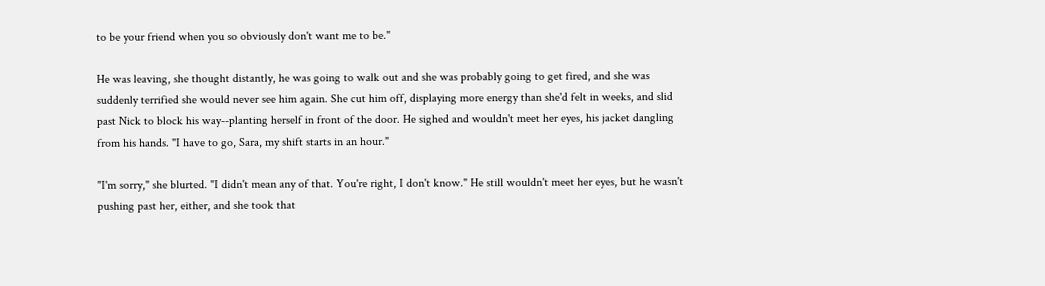to be your friend when you so obviously don't want me to be."

He was leaving, she thought distantly, he was going to walk out and she was probably going to get fired, and she was suddenly terrified she would never see him again. She cut him off, displaying more energy than she'd felt in weeks, and slid past Nick to block his way--planting herself in front of the door. He sighed and wouldn't meet her eyes, his jacket dangling from his hands. "I have to go, Sara, my shift starts in an hour."

"I'm sorry," she blurted. "I didn't mean any of that. You're right, I don't know." He still wouldn't meet her eyes, but he wasn't pushing past her, either, and she took that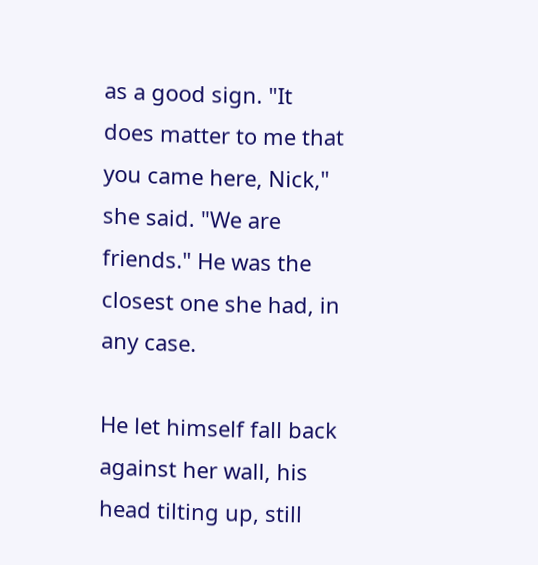as a good sign. "It does matter to me that you came here, Nick," she said. "We are friends." He was the closest one she had, in any case.

He let himself fall back against her wall, his head tilting up, still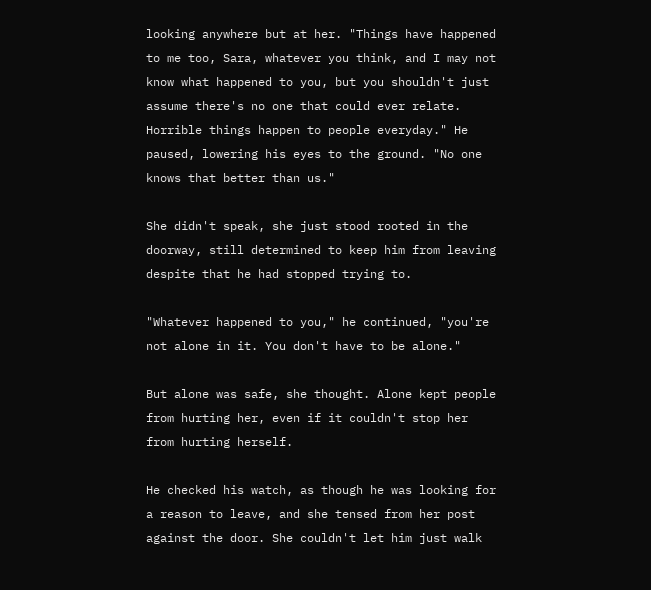looking anywhere but at her. "Things have happened to me too, Sara, whatever you think, and I may not know what happened to you, but you shouldn't just assume there's no one that could ever relate. Horrible things happen to people everyday." He paused, lowering his eyes to the ground. "No one knows that better than us."

She didn't speak, she just stood rooted in the doorway, still determined to keep him from leaving despite that he had stopped trying to.

"Whatever happened to you," he continued, "you're not alone in it. You don't have to be alone."

But alone was safe, she thought. Alone kept people from hurting her, even if it couldn't stop her from hurting herself.

He checked his watch, as though he was looking for a reason to leave, and she tensed from her post against the door. She couldn't let him just walk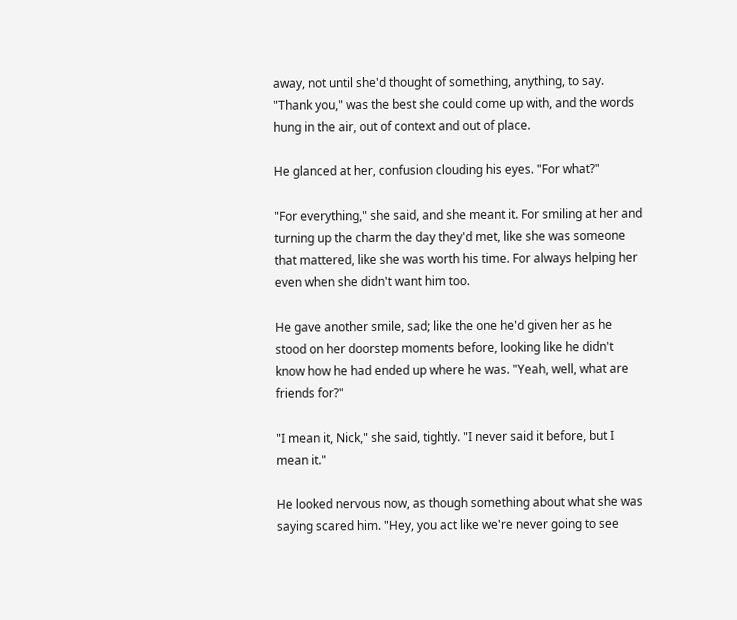away, not until she'd thought of something, anything, to say. "Thank you," was the best she could come up with, and the words hung in the air, out of context and out of place.

He glanced at her, confusion clouding his eyes. "For what?"

"For everything," she said, and she meant it. For smiling at her and turning up the charm the day they'd met, like she was someone that mattered, like she was worth his time. For always helping her even when she didn't want him too.

He gave another smile, sad; like the one he'd given her as he stood on her doorstep moments before, looking like he didn't know how he had ended up where he was. "Yeah, well, what are friends for?"

"I mean it, Nick," she said, tightly. "I never said it before, but I mean it."

He looked nervous now, as though something about what she was saying scared him. "Hey, you act like we're never going to see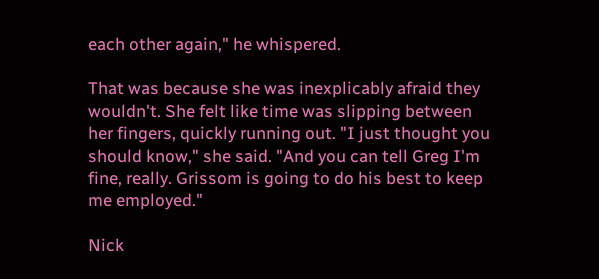each other again," he whispered.

That was because she was inexplicably afraid they wouldn't. She felt like time was slipping between her fingers, quickly running out. "I just thought you should know," she said. "And you can tell Greg I'm fine, really. Grissom is going to do his best to keep me employed."

Nick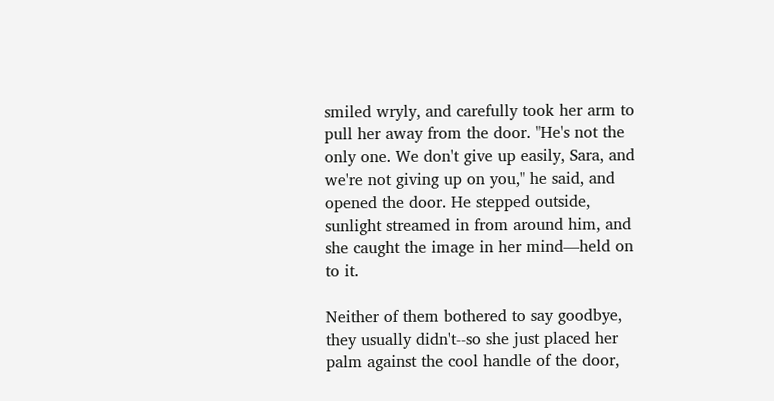smiled wryly, and carefully took her arm to pull her away from the door. "He's not the only one. We don't give up easily, Sara, and we're not giving up on you," he said, and opened the door. He stepped outside, sunlight streamed in from around him, and she caught the image in her mind—held on to it.

Neither of them bothered to say goodbye, they usually didn't--so she just placed her palm against the cool handle of the door,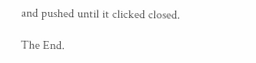and pushed until it clicked closed.

The End.